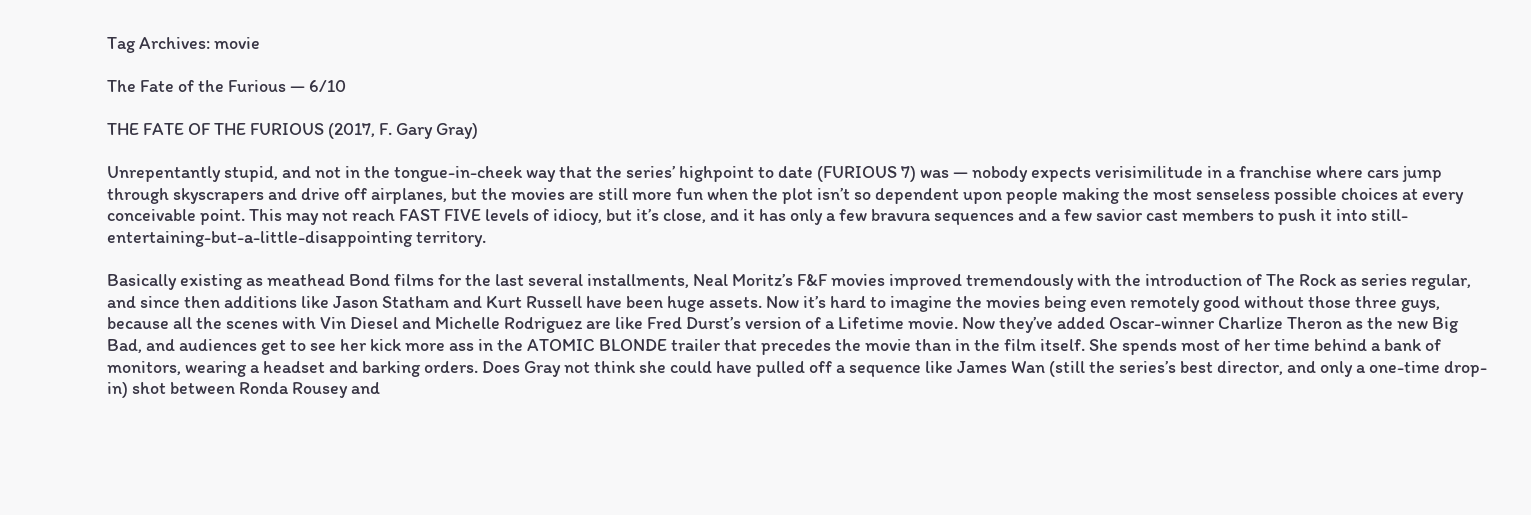Tag Archives: movie

The Fate of the Furious — 6/10

THE FATE OF THE FURIOUS (2017, F. Gary Gray)

Unrepentantly stupid, and not in the tongue-in-cheek way that the series’ highpoint to date (FURIOUS 7) was — nobody expects verisimilitude in a franchise where cars jump through skyscrapers and drive off airplanes, but the movies are still more fun when the plot isn’t so dependent upon people making the most senseless possible choices at every conceivable point. This may not reach FAST FIVE levels of idiocy, but it’s close, and it has only a few bravura sequences and a few savior cast members to push it into still-entertaining-but-a-little-disappointing territory.

Basically existing as meathead Bond films for the last several installments, Neal Moritz’s F&F movies improved tremendously with the introduction of The Rock as series regular, and since then additions like Jason Statham and Kurt Russell have been huge assets. Now it’s hard to imagine the movies being even remotely good without those three guys, because all the scenes with Vin Diesel and Michelle Rodriguez are like Fred Durst’s version of a Lifetime movie. Now they’ve added Oscar-winner Charlize Theron as the new Big Bad, and audiences get to see her kick more ass in the ATOMIC BLONDE trailer that precedes the movie than in the film itself. She spends most of her time behind a bank of monitors, wearing a headset and barking orders. Does Gray not think she could have pulled off a sequence like James Wan (still the series’s best director, and only a one-time drop-in) shot between Ronda Rousey and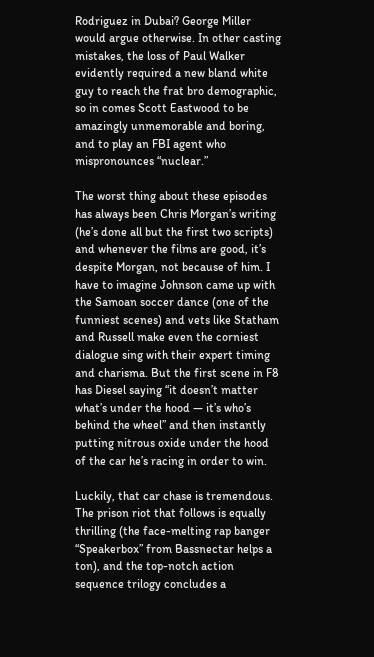Rodriguez in Dubai? George Miller would argue otherwise. In other casting mistakes, the loss of Paul Walker evidently required a new bland white guy to reach the frat bro demographic, so in comes Scott Eastwood to be amazingly unmemorable and boring, and to play an FBI agent who mispronounces “nuclear.”

The worst thing about these episodes has always been Chris Morgan’s writing (he’s done all but the first two scripts) and whenever the films are good, it’s despite Morgan, not because of him. I have to imagine Johnson came up with the Samoan soccer dance (one of the funniest scenes) and vets like Statham and Russell make even the corniest dialogue sing with their expert timing and charisma. But the first scene in F8 has Diesel saying “it doesn’t matter what’s under the hood — it’s who’s behind the wheel” and then instantly putting nitrous oxide under the hood of the car he’s racing in order to win.

Luckily, that car chase is tremendous. The prison riot that follows is equally thrilling (the face-melting rap banger “Speakerbox” from Bassnectar helps a ton), and the top-notch action sequence trilogy concludes a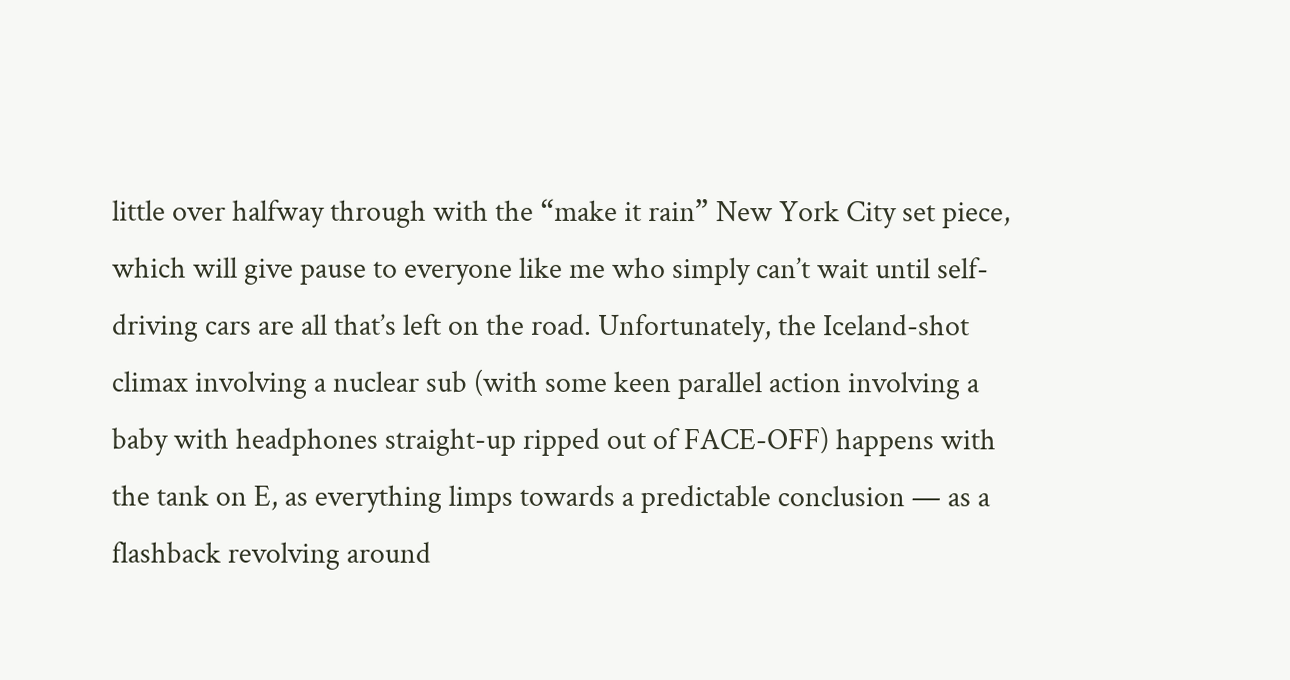little over halfway through with the “make it rain” New York City set piece, which will give pause to everyone like me who simply can’t wait until self-driving cars are all that’s left on the road. Unfortunately, the Iceland-shot climax involving a nuclear sub (with some keen parallel action involving a baby with headphones straight-up ripped out of FACE-OFF) happens with the tank on E, as everything limps towards a predictable conclusion — as a flashback revolving around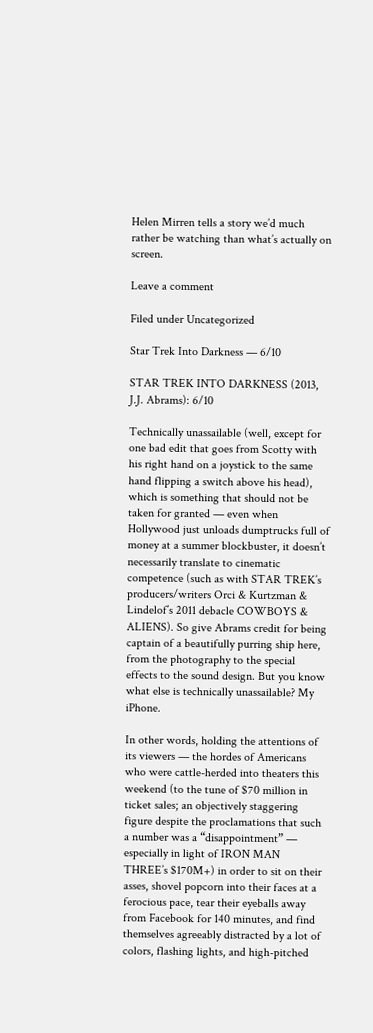Helen Mirren tells a story we’d much rather be watching than what’s actually on screen.

Leave a comment

Filed under Uncategorized

Star Trek Into Darkness — 6/10

STAR TREK INTO DARKNESS (2013, J.J. Abrams): 6/10

Technically unassailable (well, except for one bad edit that goes from Scotty with his right hand on a joystick to the same hand flipping a switch above his head), which is something that should not be taken for granted — even when Hollywood just unloads dumptrucks full of money at a summer blockbuster, it doesn’t necessarily translate to cinematic competence (such as with STAR TREK’s producers/writers Orci & Kurtzman & Lindelof’s 2011 debacle COWBOYS & ALIENS). So give Abrams credit for being captain of a beautifully purring ship here, from the photography to the special effects to the sound design. But you know what else is technically unassailable? My iPhone.

In other words, holding the attentions of its viewers — the hordes of Americans who were cattle-herded into theaters this weekend (to the tune of $70 million in ticket sales; an objectively staggering figure despite the proclamations that such a number was a “disappointment” — especially in light of IRON MAN THREE’s $170M+) in order to sit on their asses, shovel popcorn into their faces at a ferocious pace, tear their eyeballs away from Facebook for 140 minutes, and find themselves agreeably distracted by a lot of colors, flashing lights, and high-pitched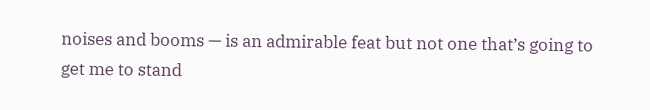noises and booms — is an admirable feat but not one that’s going to get me to stand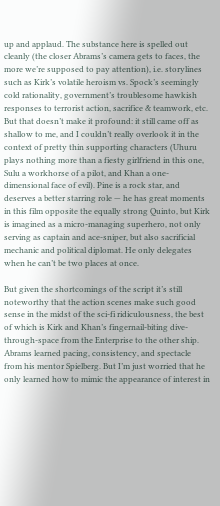up and applaud. The substance here is spelled out cleanly (the closer Abrams’s camera gets to faces, the more we’re supposed to pay attention), i.e. storylines such as Kirk’s volatile heroism vs. Spock’s seemingly cold rationality, government’s troublesome hawkish responses to terrorist action, sacrifice & teamwork, etc. But that doesn’t make it profound: it still came off as shallow to me, and I couldn’t really overlook it in the context of pretty thin supporting characters (Uhuru plays nothing more than a fiesty girlfriend in this one, Sulu a workhorse of a pilot, and Khan a one-dimensional face of evil). Pine is a rock star, and deserves a better starring role — he has great moments in this film opposite the equally strong Quinto, but Kirk is imagined as a micro-managing superhero, not only serving as captain and ace-sniper, but also sacrificial mechanic and political diplomat. He only delegates when he can’t be two places at once.

But given the shortcomings of the script it’s still noteworthy that the action scenes make such good sense in the midst of the sci-fi ridiculousness, the best of which is Kirk and Khan’s fingernail-biting dive-through-space from the Enterprise to the other ship. Abrams learned pacing, consistency, and spectacle from his mentor Spielberg. But I’m just worried that he only learned how to mimic the appearance of interest in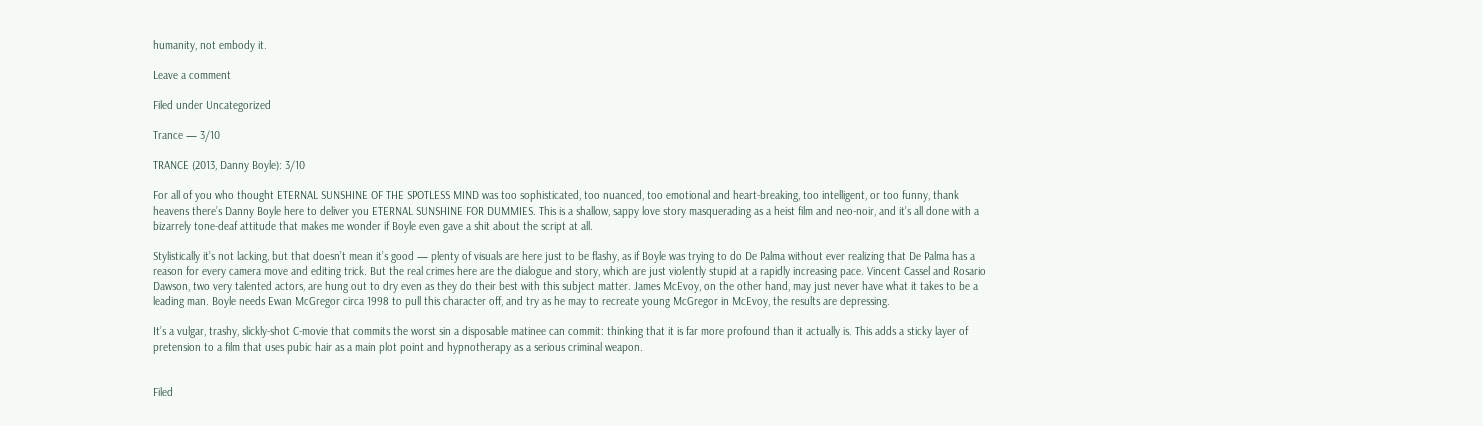humanity, not embody it.

Leave a comment

Filed under Uncategorized

Trance — 3/10

TRANCE (2013, Danny Boyle): 3/10

For all of you who thought ETERNAL SUNSHINE OF THE SPOTLESS MIND was too sophisticated, too nuanced, too emotional and heart-breaking, too intelligent, or too funny, thank heavens there’s Danny Boyle here to deliver you ETERNAL SUNSHINE FOR DUMMIES. This is a shallow, sappy love story masquerading as a heist film and neo-noir, and it’s all done with a bizarrely tone-deaf attitude that makes me wonder if Boyle even gave a shit about the script at all.

Stylistically it’s not lacking, but that doesn’t mean it’s good — plenty of visuals are here just to be flashy, as if Boyle was trying to do De Palma without ever realizing that De Palma has a reason for every camera move and editing trick. But the real crimes here are the dialogue and story, which are just violently stupid at a rapidly increasing pace. Vincent Cassel and Rosario Dawson, two very talented actors, are hung out to dry even as they do their best with this subject matter. James McEvoy, on the other hand, may just never have what it takes to be a leading man. Boyle needs Ewan McGregor circa 1998 to pull this character off, and try as he may to recreate young McGregor in McEvoy, the results are depressing.

It’s a vulgar, trashy, slickly-shot C-movie that commits the worst sin a disposable matinee can commit: thinking that it is far more profound than it actually is. This adds a sticky layer of pretension to a film that uses pubic hair as a main plot point and hypnotherapy as a serious criminal weapon.


Filed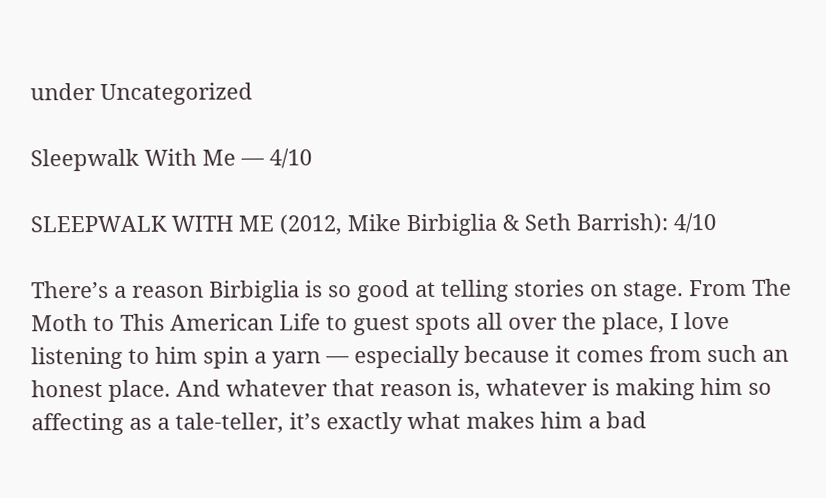under Uncategorized

Sleepwalk With Me — 4/10

SLEEPWALK WITH ME (2012, Mike Birbiglia & Seth Barrish): 4/10

There’s a reason Birbiglia is so good at telling stories on stage. From The Moth to This American Life to guest spots all over the place, I love listening to him spin a yarn — especially because it comes from such an honest place. And whatever that reason is, whatever is making him so affecting as a tale-teller, it’s exactly what makes him a bad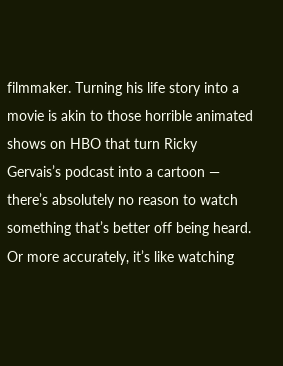filmmaker. Turning his life story into a movie is akin to those horrible animated shows on HBO that turn Ricky Gervais’s podcast into a cartoon — there’s absolutely no reason to watch something that’s better off being heard. Or more accurately, it’s like watching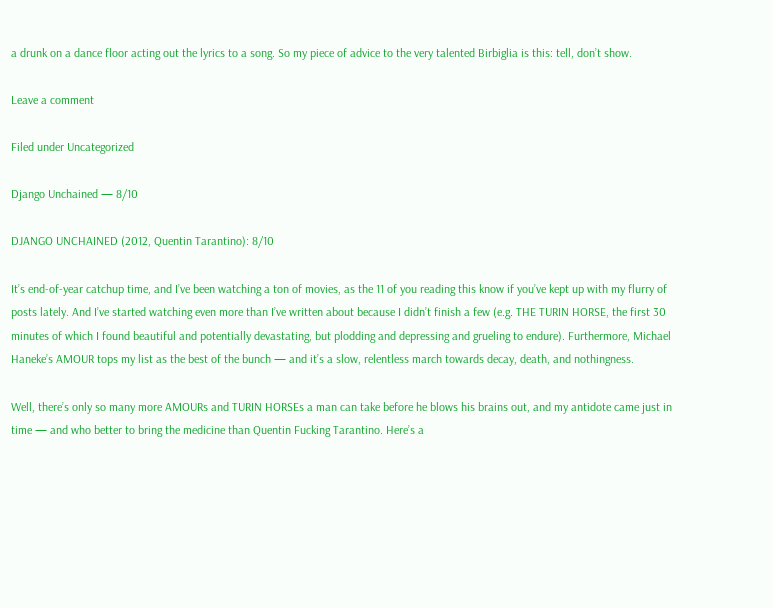a drunk on a dance floor acting out the lyrics to a song. So my piece of advice to the very talented Birbiglia is this: tell, don’t show.

Leave a comment

Filed under Uncategorized

Django Unchained — 8/10

DJANGO UNCHAINED (2012, Quentin Tarantino): 8/10

It’s end-of-year catchup time, and I’ve been watching a ton of movies, as the 11 of you reading this know if you’ve kept up with my flurry of posts lately. And I’ve started watching even more than I’ve written about because I didn’t finish a few (e.g. THE TURIN HORSE, the first 30 minutes of which I found beautiful and potentially devastating, but plodding and depressing and grueling to endure). Furthermore, Michael Haneke’s AMOUR tops my list as the best of the bunch — and it’s a slow, relentless march towards decay, death, and nothingness.

Well, there’s only so many more AMOURs and TURIN HORSEs a man can take before he blows his brains out, and my antidote came just in time — and who better to bring the medicine than Quentin Fucking Tarantino. Here’s a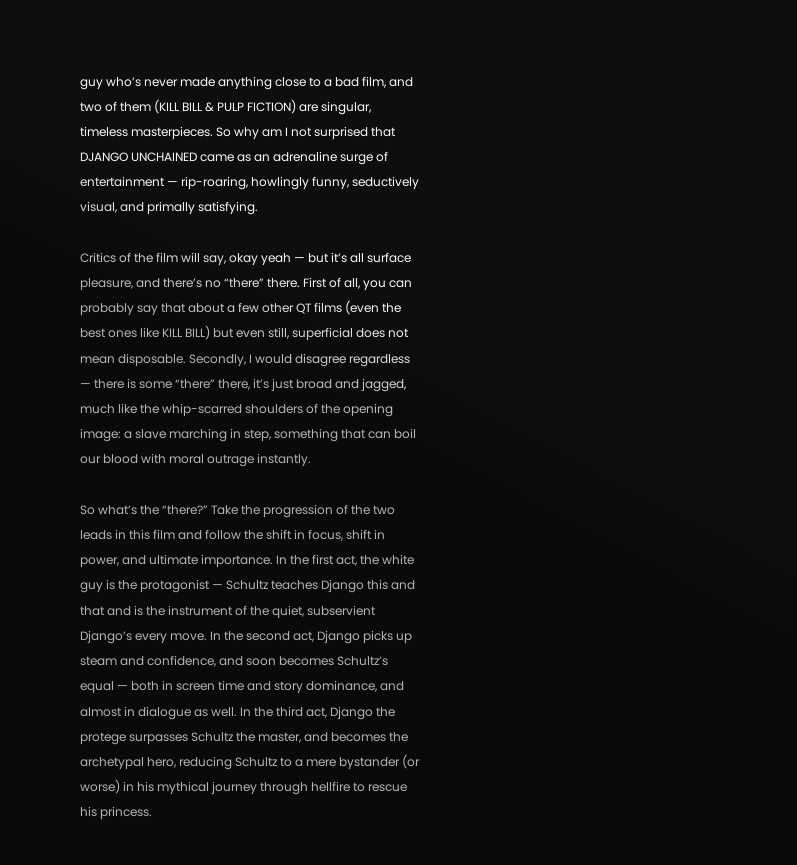guy who’s never made anything close to a bad film, and two of them (KILL BILL & PULP FICTION) are singular, timeless masterpieces. So why am I not surprised that DJANGO UNCHAINED came as an adrenaline surge of entertainment — rip-roaring, howlingly funny, seductively visual, and primally satisfying.

Critics of the film will say, okay yeah — but it’s all surface pleasure, and there’s no “there” there. First of all, you can probably say that about a few other QT films (even the best ones like KILL BILL) but even still, superficial does not mean disposable. Secondly, I would disagree regardless — there is some “there” there, it’s just broad and jagged, much like the whip-scarred shoulders of the opening image: a slave marching in step, something that can boil our blood with moral outrage instantly.

So what’s the “there?” Take the progression of the two leads in this film and follow the shift in focus, shift in power, and ultimate importance. In the first act, the white guy is the protagonist — Schultz teaches Django this and that and is the instrument of the quiet, subservient Django’s every move. In the second act, Django picks up steam and confidence, and soon becomes Schultz’s equal — both in screen time and story dominance, and almost in dialogue as well. In the third act, Django the protege surpasses Schultz the master, and becomes the archetypal hero, reducing Schultz to a mere bystander (or worse) in his mythical journey through hellfire to rescue his princess.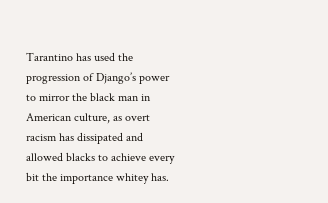Tarantino has used the progression of Django’s power to mirror the black man in American culture, as overt racism has dissipated and allowed blacks to achieve every bit the importance whitey has.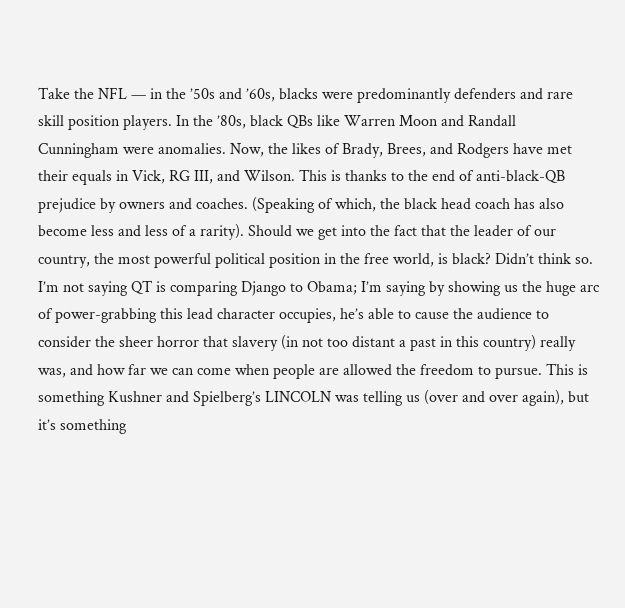Take the NFL — in the ’50s and ’60s, blacks were predominantly defenders and rare skill position players. In the ’80s, black QBs like Warren Moon and Randall Cunningham were anomalies. Now, the likes of Brady, Brees, and Rodgers have met their equals in Vick, RG III, and Wilson. This is thanks to the end of anti-black-QB prejudice by owners and coaches. (Speaking of which, the black head coach has also become less and less of a rarity). Should we get into the fact that the leader of our country, the most powerful political position in the free world, is black? Didn’t think so. I’m not saying QT is comparing Django to Obama; I’m saying by showing us the huge arc of power-grabbing this lead character occupies, he’s able to cause the audience to consider the sheer horror that slavery (in not too distant a past in this country) really was, and how far we can come when people are allowed the freedom to pursue. This is something Kushner and Spielberg’s LINCOLN was telling us (over and over again), but it’s something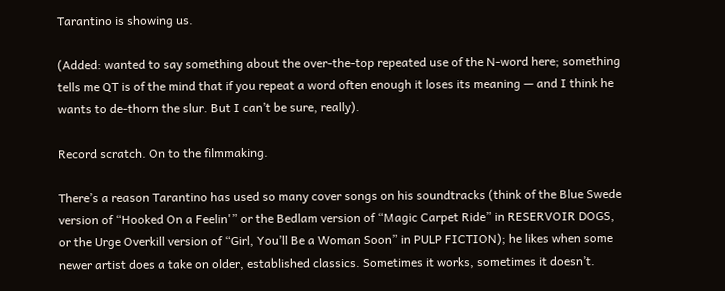Tarantino is showing us.

(Added: wanted to say something about the over-the-top repeated use of the N-word here; something tells me QT is of the mind that if you repeat a word often enough it loses its meaning — and I think he wants to de-thorn the slur. But I can’t be sure, really).

Record scratch. On to the filmmaking.

There’s a reason Tarantino has used so many cover songs on his soundtracks (think of the Blue Swede version of “Hooked On a Feelin'” or the Bedlam version of “Magic Carpet Ride” in RESERVOIR DOGS, or the Urge Overkill version of “Girl, You’ll Be a Woman Soon” in PULP FICTION); he likes when some newer artist does a take on older, established classics. Sometimes it works, sometimes it doesn’t.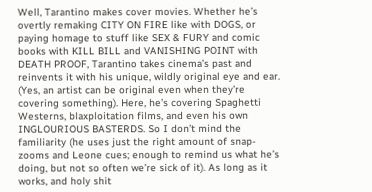Well, Tarantino makes cover movies. Whether he’s overtly remaking CITY ON FIRE like with DOGS, or paying homage to stuff like SEX & FURY and comic books with KILL BILL and VANISHING POINT with DEATH PROOF, Tarantino takes cinema’s past and reinvents it with his unique, wildly original eye and ear. (Yes, an artist can be original even when they’re covering something). Here, he’s covering Spaghetti Westerns, blaxploitation films, and even his own INGLOURIOUS BASTERDS. So I don’t mind the familiarity (he uses just the right amount of snap-zooms and Leone cues; enough to remind us what he’s doing, but not so often we’re sick of it). As long as it works, and holy shit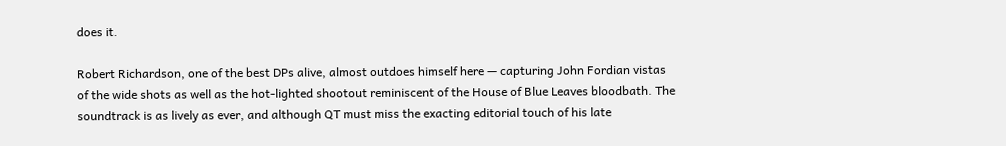does it.

Robert Richardson, one of the best DPs alive, almost outdoes himself here — capturing John Fordian vistas of the wide shots as well as the hot-lighted shootout reminiscent of the House of Blue Leaves bloodbath. The soundtrack is as lively as ever, and although QT must miss the exacting editorial touch of his late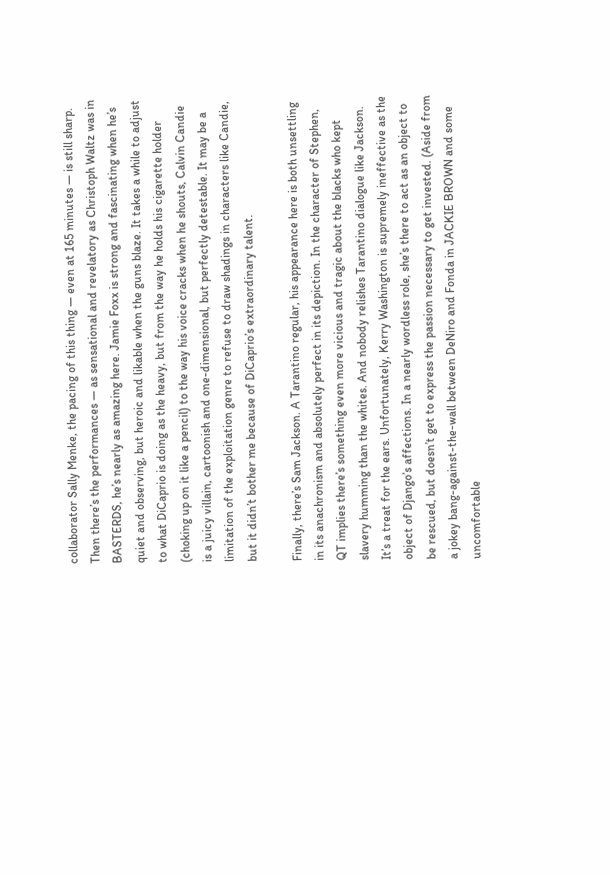collaborator Sally Menke, the pacing of this thing — even at 165 minutes — is still sharp. Then there’s the performances — as sensational and revelatory as Christoph Waltz was in BASTERDS, he’s nearly as amazing here. Jamie Foxx is strong and fascinating when he’s quiet and observing, but heroic and likable when the guns blaze. It takes a while to adjust to what DiCaprio is doing as the heavy, but from the way he holds his cigarette holder (choking up on it like a pencil) to the way his voice cracks when he shouts, Calvin Candie is a juicy villain, cartoonish and one-dimensional, but perfectly detestable. It may be a limitation of the exploitation genre to refuse to draw shadings in characters like Candie, but it didn’t bother me because of DiCaprio’s extraordinary talent.

Finally, there’s Sam Jackson. A Tarantino regular, his appearance here is both unsettling in its anachronism and absolutely perfect in its depiction. In the character of Stephen, QT implies there’s something even more vicious and tragic about the blacks who kept slavery humming than the whites. And nobody relishes Tarantino dialogue like Jackson. It’s a treat for the ears. Unfortunately, Kerry Washington is supremely ineffective as the object of Django’s affections. In a nearly wordless role, she’s there to act as an object to be rescued, but doesn’t get to express the passion necessary to get invested. (Aside from a jokey bang-against-the-wall between DeNiro and Fonda in JACKIE BROWN and some uncomfortable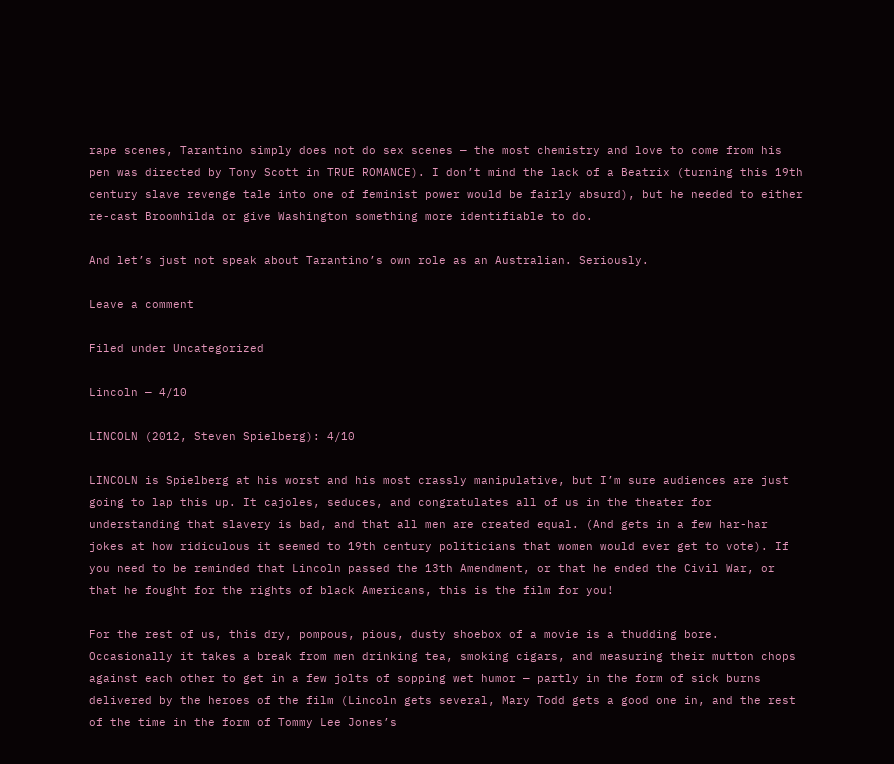rape scenes, Tarantino simply does not do sex scenes — the most chemistry and love to come from his pen was directed by Tony Scott in TRUE ROMANCE). I don’t mind the lack of a Beatrix (turning this 19th century slave revenge tale into one of feminist power would be fairly absurd), but he needed to either re-cast Broomhilda or give Washington something more identifiable to do.

And let’s just not speak about Tarantino’s own role as an Australian. Seriously.

Leave a comment

Filed under Uncategorized

Lincoln — 4/10

LINCOLN (2012, Steven Spielberg): 4/10

LINCOLN is Spielberg at his worst and his most crassly manipulative, but I’m sure audiences are just going to lap this up. It cajoles, seduces, and congratulates all of us in the theater for understanding that slavery is bad, and that all men are created equal. (And gets in a few har-har jokes at how ridiculous it seemed to 19th century politicians that women would ever get to vote). If you need to be reminded that Lincoln passed the 13th Amendment, or that he ended the Civil War, or that he fought for the rights of black Americans, this is the film for you!

For the rest of us, this dry, pompous, pious, dusty shoebox of a movie is a thudding bore. Occasionally it takes a break from men drinking tea, smoking cigars, and measuring their mutton chops against each other to get in a few jolts of sopping wet humor — partly in the form of sick burns delivered by the heroes of the film (Lincoln gets several, Mary Todd gets a good one in, and the rest of the time in the form of Tommy Lee Jones’s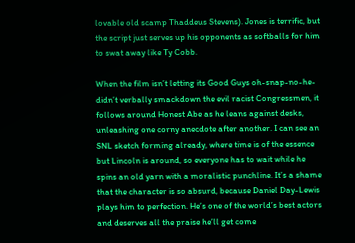lovable old scamp Thaddeus Stevens). Jones is terrific, but the script just serves up his opponents as softballs for him to swat away like Ty Cobb.

When the film isn’t letting its Good Guys oh-snap-no-he-didn’t verbally smackdown the evil racist Congressmen, it follows around Honest Abe as he leans against desks, unleashing one corny anecdote after another. I can see an SNL sketch forming already, where time is of the essence but Lincoln is around, so everyone has to wait while he spins an old yarn with a moralistic punchline. It’s a shame that the character is so absurd, because Daniel Day-Lewis plays him to perfection. He’s one of the world’s best actors and deserves all the praise he’ll get come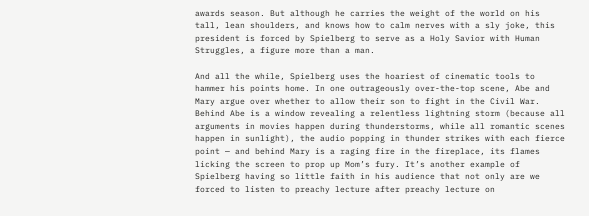awards season. But although he carries the weight of the world on his tall, lean shoulders, and knows how to calm nerves with a sly joke, this president is forced by Spielberg to serve as a Holy Savior with Human Struggles, a figure more than a man.

And all the while, Spielberg uses the hoariest of cinematic tools to hammer his points home. In one outrageously over-the-top scene, Abe and Mary argue over whether to allow their son to fight in the Civil War. Behind Abe is a window revealing a relentless lightning storm (because all arguments in movies happen during thunderstorms, while all romantic scenes happen in sunlight), the audio popping in thunder strikes with each fierce point — and behind Mary is a raging fire in the fireplace, its flames licking the screen to prop up Mom’s fury. It’s another example of Spielberg having so little faith in his audience that not only are we forced to listen to preachy lecture after preachy lecture on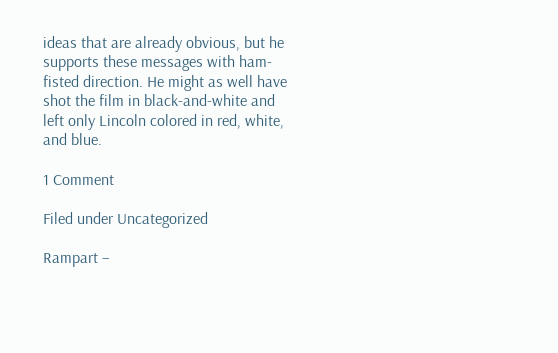ideas that are already obvious, but he supports these messages with ham-fisted direction. He might as well have shot the film in black-and-white and left only Lincoln colored in red, white, and blue.

1 Comment

Filed under Uncategorized

Rampart –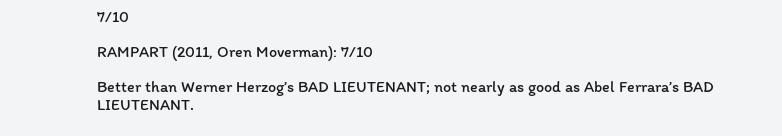7/10

RAMPART (2011, Oren Moverman): 7/10

Better than Werner Herzog’s BAD LIEUTENANT; not nearly as good as Abel Ferrara’s BAD LIEUTENANT.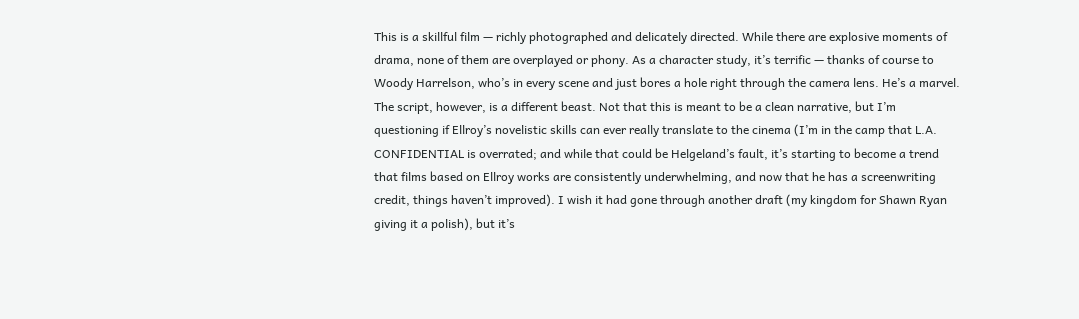This is a skillful film — richly photographed and delicately directed. While there are explosive moments of drama, none of them are overplayed or phony. As a character study, it’s terrific — thanks of course to Woody Harrelson, who’s in every scene and just bores a hole right through the camera lens. He’s a marvel. The script, however, is a different beast. Not that this is meant to be a clean narrative, but I’m questioning if Ellroy’s novelistic skills can ever really translate to the cinema (I’m in the camp that L.A. CONFIDENTIAL is overrated; and while that could be Helgeland’s fault, it’s starting to become a trend that films based on Ellroy works are consistently underwhelming, and now that he has a screenwriting credit, things haven’t improved). I wish it had gone through another draft (my kingdom for Shawn Ryan giving it a polish), but it’s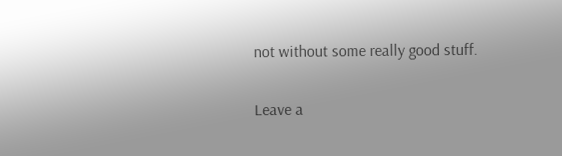not without some really good stuff.

Leave a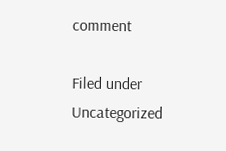comment

Filed under Uncategorized